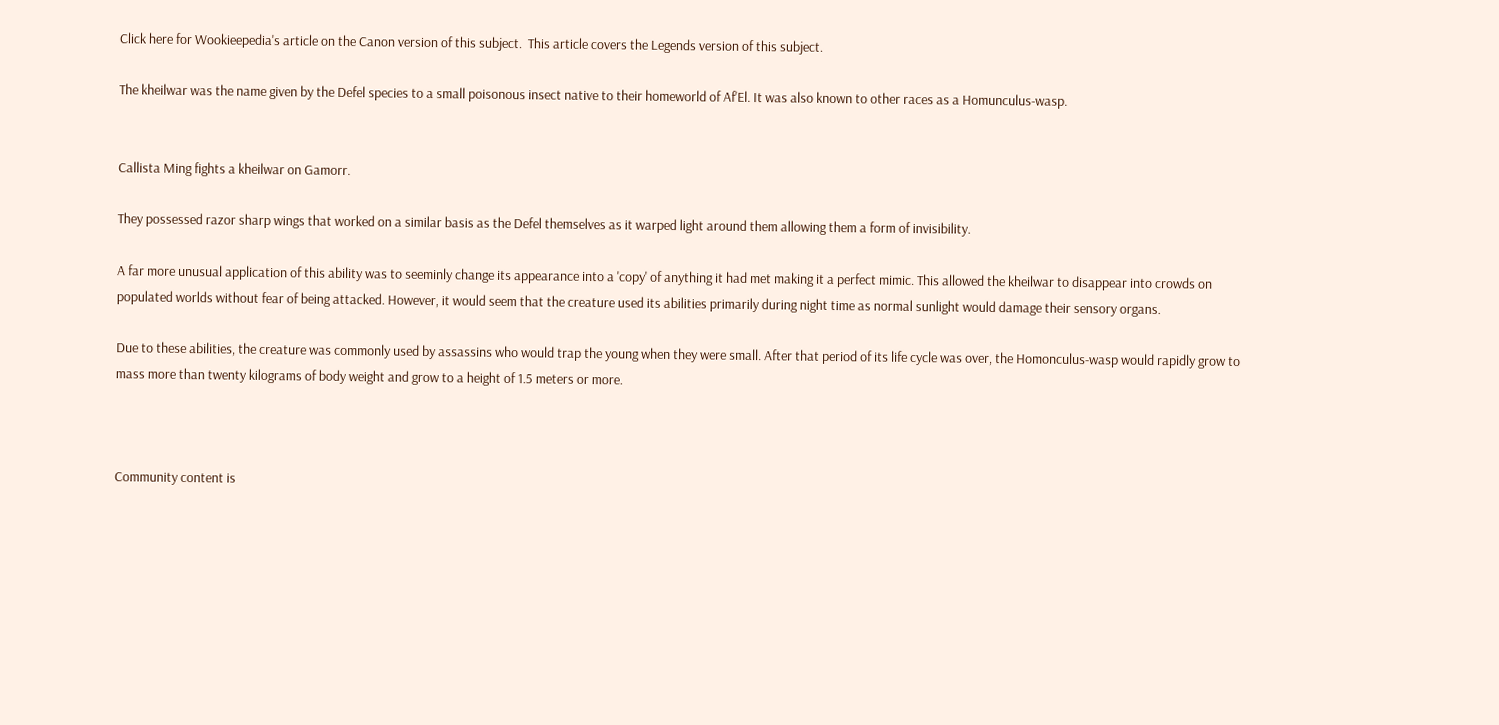Click here for Wookieepedia's article on the Canon version of this subject.  This article covers the Legends version of this subject.

The kheilwar was the name given by the Defel species to a small poisonous insect native to their homeworld of Af'El. It was also known to other races as a Homunculus-wasp.


Callista Ming fights a kheilwar on Gamorr.

They possessed razor sharp wings that worked on a similar basis as the Defel themselves as it warped light around them allowing them a form of invisibility.

A far more unusual application of this ability was to seeminly change its appearance into a 'copy' of anything it had met making it a perfect mimic. This allowed the kheilwar to disappear into crowds on populated worlds without fear of being attacked. However, it would seem that the creature used its abilities primarily during night time as normal sunlight would damage their sensory organs.

Due to these abilities, the creature was commonly used by assassins who would trap the young when they were small. After that period of its life cycle was over, the Homonculus-wasp would rapidly grow to mass more than twenty kilograms of body weight and grow to a height of 1.5 meters or more.



Community content is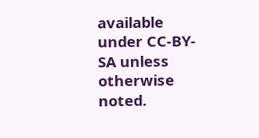available under CC-BY-SA unless otherwise noted.